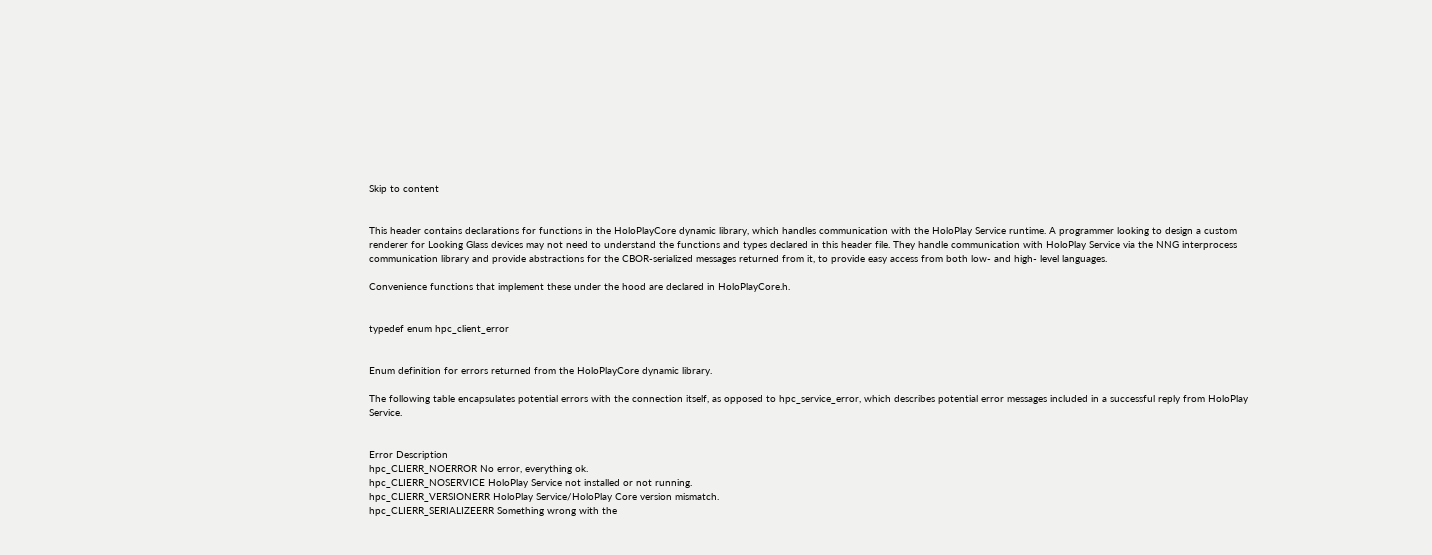Skip to content


This header contains declarations for functions in the HoloPlayCore dynamic library, which handles communication with the HoloPlay Service runtime. A programmer looking to design a custom renderer for Looking Glass devices may not need to understand the functions and types declared in this header file. They handle communication with HoloPlay Service via the NNG interprocess communication library and provide abstractions for the CBOR-serialized messages returned from it, to provide easy access from both low- and high- level languages.

Convenience functions that implement these under the hood are declared in HoloPlayCore.h.


typedef enum hpc_client_error


Enum definition for errors returned from the HoloPlayCore dynamic library.

The following table encapsulates potential errors with the connection itself, as opposed to hpc_service_error, which describes potential error messages included in a successful reply from HoloPlay Service.


Error Description
hpc_CLIERR_NOERROR No error, everything ok.
hpc_CLIERR_NOSERVICE HoloPlay Service not installed or not running.
hpc_CLIERR_VERSIONERR HoloPlay Service/HoloPlay Core version mismatch.
hpc_CLIERR_SERIALIZEERR Something wrong with the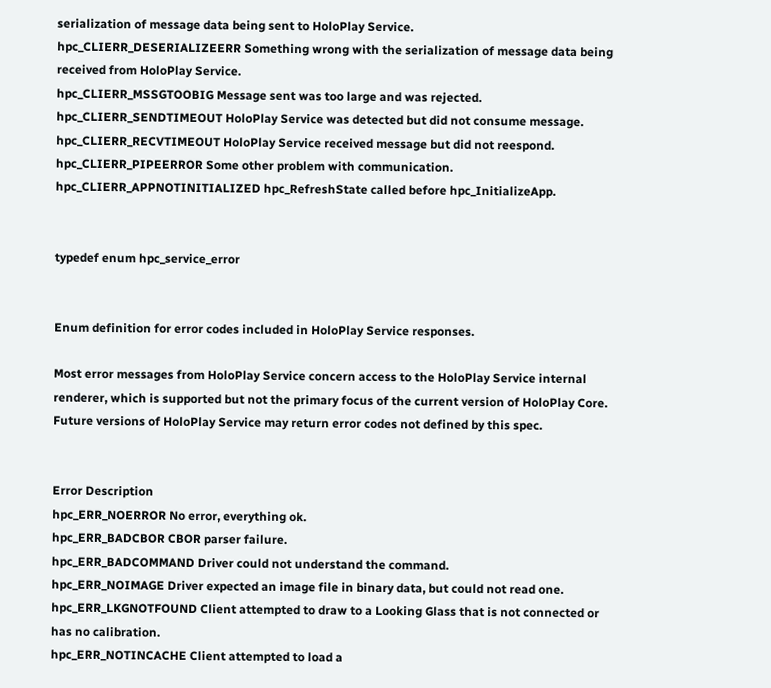serialization of message data being sent to HoloPlay Service.
hpc_CLIERR_DESERIALIZEERR Something wrong with the serialization of message data being received from HoloPlay Service.
hpc_CLIERR_MSSGTOOBIG Message sent was too large and was rejected.
hpc_CLIERR_SENDTIMEOUT HoloPlay Service was detected but did not consume message.
hpc_CLIERR_RECVTIMEOUT HoloPlay Service received message but did not reespond.
hpc_CLIERR_PIPEERROR Some other problem with communication.
hpc_CLIERR_APPNOTINITIALIZED hpc_RefreshState called before hpc_InitializeApp.


typedef enum hpc_service_error


Enum definition for error codes included in HoloPlay Service responses.

Most error messages from HoloPlay Service concern access to the HoloPlay Service internal renderer, which is supported but not the primary focus of the current version of HoloPlay Core. Future versions of HoloPlay Service may return error codes not defined by this spec.


Error Description
hpc_ERR_NOERROR No error, everything ok.
hpc_ERR_BADCBOR CBOR parser failure.
hpc_ERR_BADCOMMAND Driver could not understand the command.
hpc_ERR_NOIMAGE Driver expected an image file in binary data, but could not read one.
hpc_ERR_LKGNOTFOUND Client attempted to draw to a Looking Glass that is not connected or has no calibration.
hpc_ERR_NOTINCACHE Client attempted to load a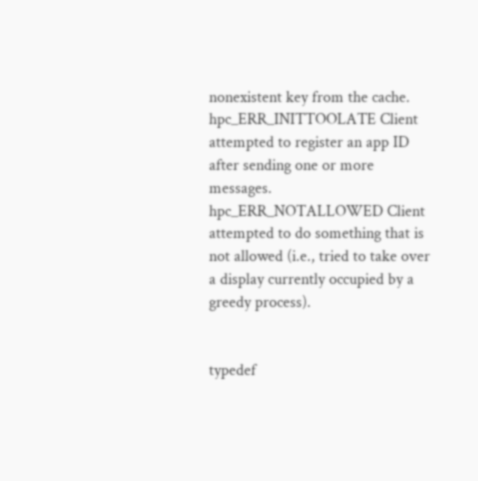nonexistent key from the cache.
hpc_ERR_INITTOOLATE Client attempted to register an app ID after sending one or more messages.
hpc_ERR_NOTALLOWED Client attempted to do something that is not allowed (i.e., tried to take over a display currently occupied by a greedy process).


typedef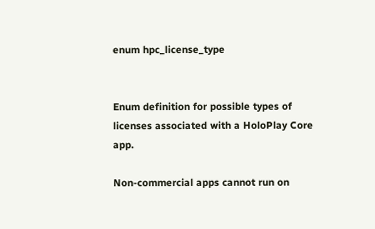enum hpc_license_type


Enum definition for possible types of licenses associated with a HoloPlay Core app.

Non-commercial apps cannot run on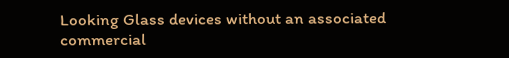Looking Glass devices without an associated commercial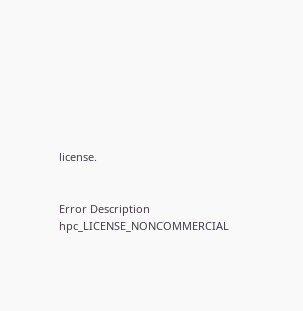license.


Error Description
hpc_LICENSE_NONCOMMERCIAL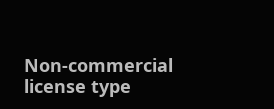Non-commercial license type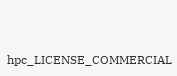hpc_LICENSE_COMMERCIAL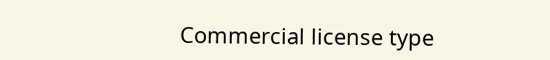Commercial license type